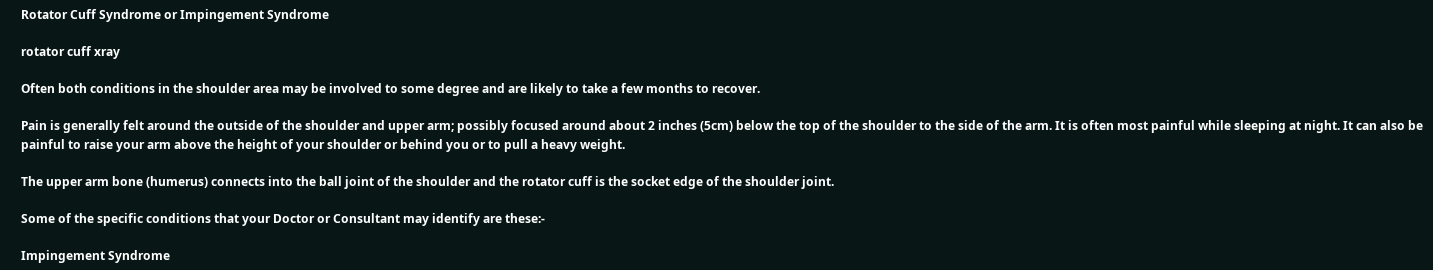Rotator Cuff Syndrome or Impingement Syndrome

rotator cuff xray

Often both conditions in the shoulder area may be involved to some degree and are likely to take a few months to recover.

Pain is generally felt around the outside of the shoulder and upper arm; possibly focused around about 2 inches (5cm) below the top of the shoulder to the side of the arm. It is often most painful while sleeping at night. It can also be painful to raise your arm above the height of your shoulder or behind you or to pull a heavy weight.

The upper arm bone (humerus) connects into the ball joint of the shoulder and the rotator cuff is the socket edge of the shoulder joint.

Some of the specific conditions that your Doctor or Consultant may identify are these:-

Impingement Syndrome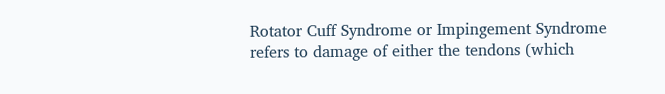Rotator Cuff Syndrome or Impingement Syndrome refers to damage of either the tendons (which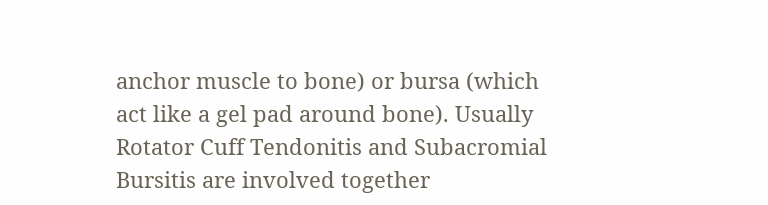anchor muscle to bone) or bursa (which act like a gel pad around bone). Usually Rotator Cuff Tendonitis and Subacromial Bursitis are involved together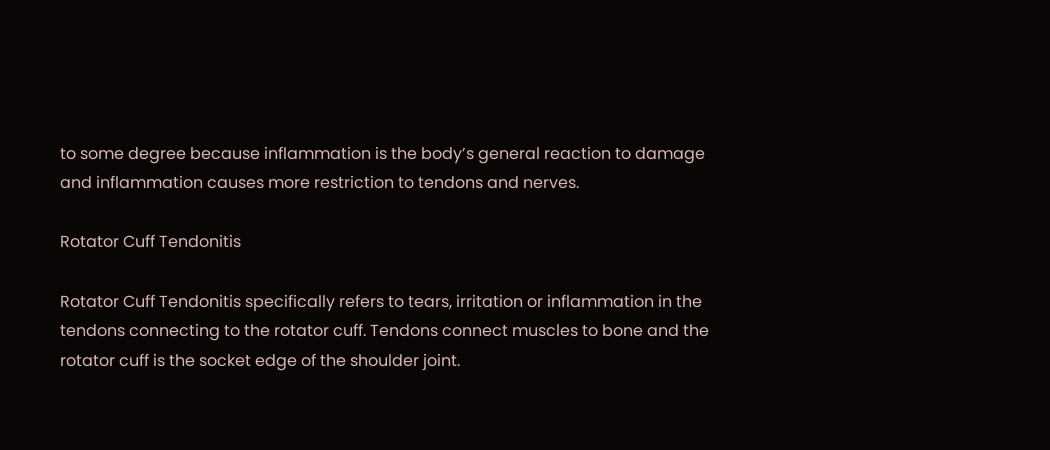to some degree because inflammation is the body’s general reaction to damage and inflammation causes more restriction to tendons and nerves.

Rotator Cuff Tendonitis

Rotator Cuff Tendonitis specifically refers to tears, irritation or inflammation in the tendons connecting to the rotator cuff. Tendons connect muscles to bone and the rotator cuff is the socket edge of the shoulder joint.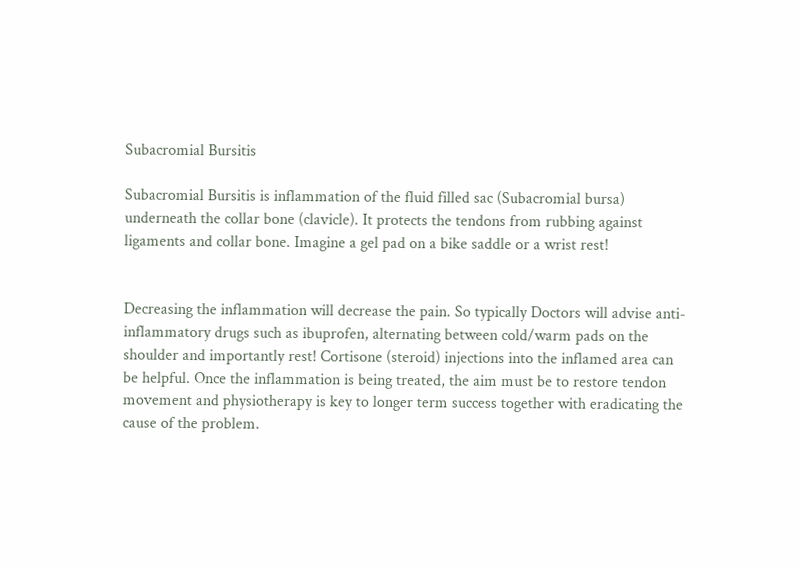Subacromial Bursitis

Subacromial Bursitis is inflammation of the fluid filled sac (Subacromial bursa) underneath the collar bone (clavicle). It protects the tendons from rubbing against ligaments and collar bone. Imagine a gel pad on a bike saddle or a wrist rest!


Decreasing the inflammation will decrease the pain. So typically Doctors will advise anti-inflammatory drugs such as ibuprofen, alternating between cold/warm pads on the shoulder and importantly rest! Cortisone (steroid) injections into the inflamed area can be helpful. Once the inflammation is being treated, the aim must be to restore tendon movement and physiotherapy is key to longer term success together with eradicating the cause of the problem.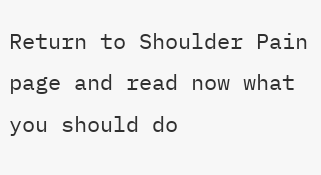Return to Shoulder Pain page and read now what you should do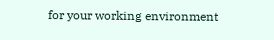for your working environment